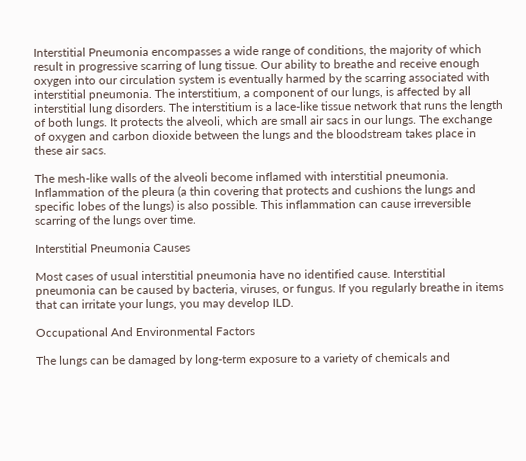Interstitial Pneumonia encompasses a wide range of conditions, the majority of which result in progressive scarring of lung tissue. Our ability to breathe and receive enough oxygen into our circulation system is eventually harmed by the scarring associated with interstitial pneumonia. The interstitium, a component of our lungs, is affected by all interstitial lung disorders. The interstitium is a lace-like tissue network that runs the length of both lungs. It protects the alveoli, which are small air sacs in our lungs. The exchange of oxygen and carbon dioxide between the lungs and the bloodstream takes place in these air sacs.

The mesh-like walls of the alveoli become inflamed with interstitial pneumonia. Inflammation of the pleura (a thin covering that protects and cushions the lungs and specific lobes of the lungs) is also possible. This inflammation can cause irreversible scarring of the lungs over time.

Interstitial Pneumonia Causes

Most cases of usual interstitial pneumonia have no identified cause. Interstitial pneumonia can be caused by bacteria, viruses, or fungus. If you regularly breathe in items that can irritate your lungs, you may develop ILD.

Occupational And Environmental Factors

The lungs can be damaged by long-term exposure to a variety of chemicals and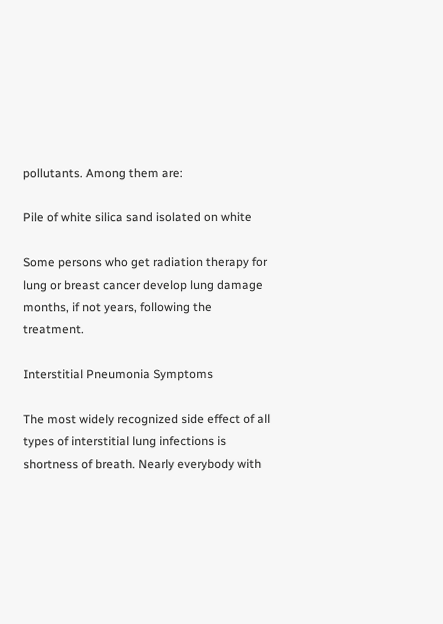pollutants. Among them are:

Pile of white silica sand isolated on white

Some persons who get radiation therapy for lung or breast cancer develop lung damage months, if not years, following the treatment.

Interstitial Pneumonia Symptoms

The most widely recognized side effect of all types of interstitial lung infections is shortness of breath. Nearly everybody with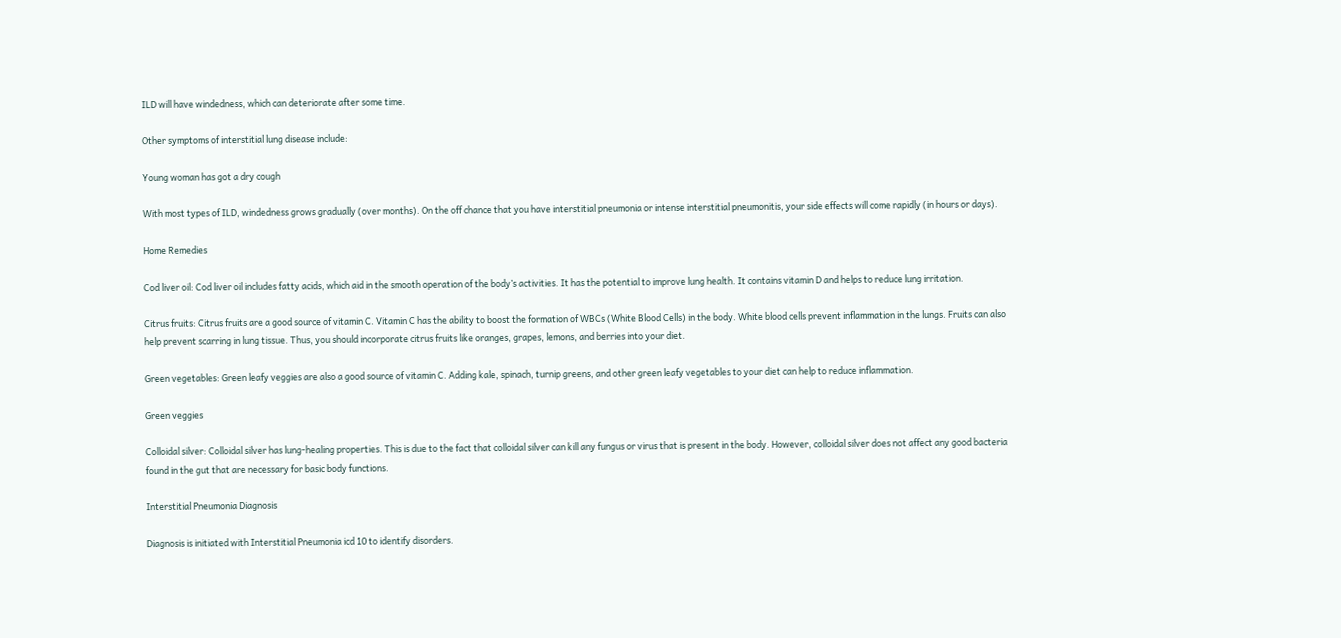ILD will have windedness, which can deteriorate after some time.

Other symptoms of interstitial lung disease include:

Young woman has got a dry cough

With most types of ILD, windedness grows gradually (over months). On the off chance that you have interstitial pneumonia or intense interstitial pneumonitis, your side effects will come rapidly (in hours or days).

Home Remedies

Cod liver oil: Cod liver oil includes fatty acids, which aid in the smooth operation of the body’s activities. It has the potential to improve lung health. It contains vitamin D and helps to reduce lung irritation.

Citrus fruits: Citrus fruits are a good source of vitamin C. Vitamin C has the ability to boost the formation of WBCs (White Blood Cells) in the body. White blood cells prevent inflammation in the lungs. Fruits can also help prevent scarring in lung tissue. Thus, you should incorporate citrus fruits like oranges, grapes, lemons, and berries into your diet.

Green vegetables: Green leafy veggies are also a good source of vitamin C. Adding kale, spinach, turnip greens, and other green leafy vegetables to your diet can help to reduce inflammation.

Green veggies

Colloidal silver: Colloidal silver has lung-healing properties. This is due to the fact that colloidal silver can kill any fungus or virus that is present in the body. However, colloidal silver does not affect any good bacteria found in the gut that are necessary for basic body functions.

Interstitial Pneumonia Diagnosis

Diagnosis is initiated with Interstitial Pneumonia icd 10 to identify disorders.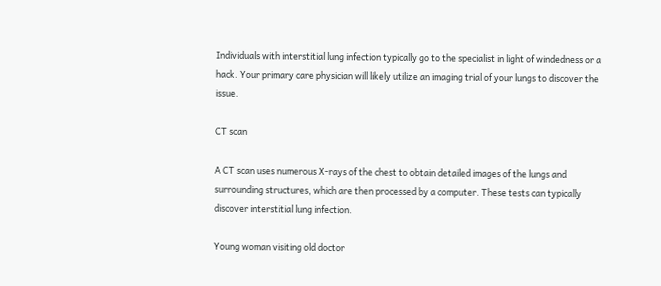Individuals with interstitial lung infection typically go to the specialist in light of windedness or a hack. Your primary care physician will likely utilize an imaging trial of your lungs to discover the issue.

CT scan

A CT scan uses numerous X-rays of the chest to obtain detailed images of the lungs and surrounding structures, which are then processed by a computer. These tests can typically discover interstitial lung infection.

Young woman visiting old doctor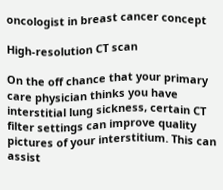oncologist in breast cancer concept

High-resolution CT scan

On the off chance that your primary care physician thinks you have interstitial lung sickness, certain CT filter settings can improve quality pictures of your interstitium. This can assist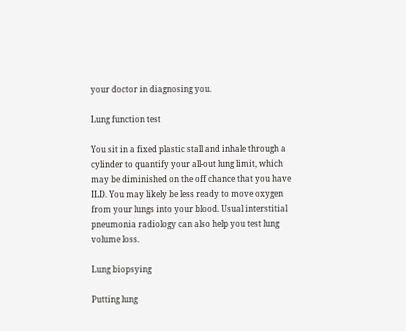your doctor in diagnosing you.

Lung function test

You sit in a fixed plastic stall and inhale through a cylinder to quantify your all-out lung limit, which may be diminished on the off chance that you have ILD. You may likely be less ready to move oxygen from your lungs into your blood. Usual interstitial pneumonia radiology can also help you test lung volume loss.

Lung biopsying

Putting lung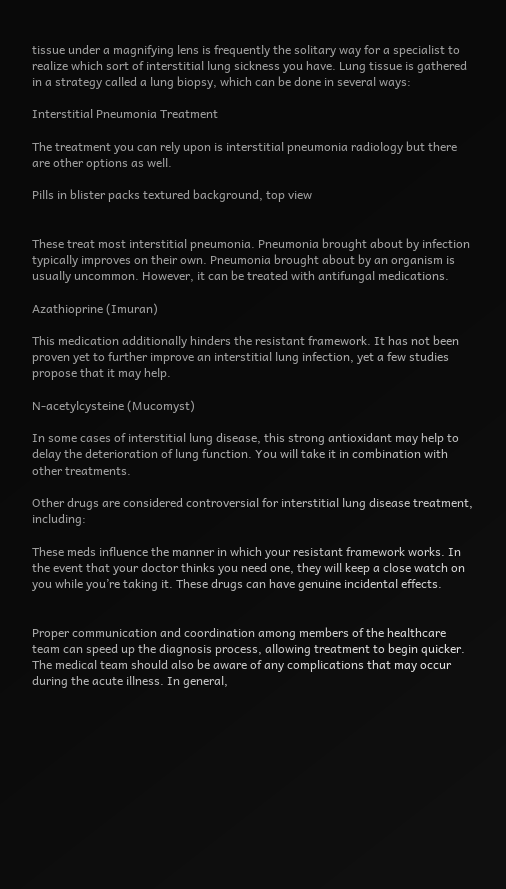tissue under a magnifying lens is frequently the solitary way for a specialist to realize which sort of interstitial lung sickness you have. Lung tissue is gathered in a strategy called a lung biopsy, which can be done in several ways:

Interstitial Pneumonia Treatment

The treatment you can rely upon is interstitial pneumonia radiology but there are other options as well.

Pills in blister packs textured background, top view


These treat most interstitial pneumonia. Pneumonia brought about by infection typically improves on their own. Pneumonia brought about by an organism is usually uncommon. However, it can be treated with antifungal medications.

Azathioprine (Imuran)

This medication additionally hinders the resistant framework. It has not been proven yet to further improve an interstitial lung infection, yet a few studies propose that it may help.

N-acetylcysteine (Mucomyst)

In some cases of interstitial lung disease, this strong antioxidant may help to delay the deterioration of lung function. You will take it in combination with other treatments.

Other drugs are considered controversial for interstitial lung disease treatment, including:

These meds influence the manner in which your resistant framework works. In the event that your doctor thinks you need one, they will keep a close watch on you while you’re taking it. These drugs can have genuine incidental effects.


Proper communication and coordination among members of the healthcare team can speed up the diagnosis process, allowing treatment to begin quicker. The medical team should also be aware of any complications that may occur during the acute illness. In general,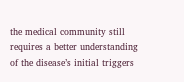the medical community still requires a better understanding of the disease’s initial triggers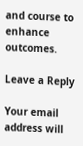and course to enhance outcomes.

Leave a Reply

Your email address will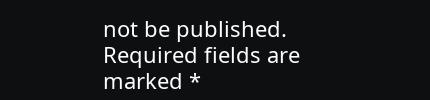not be published. Required fields are marked *